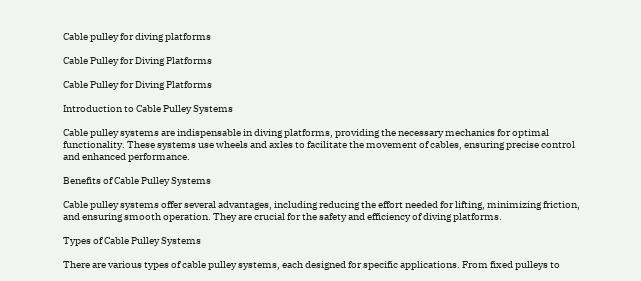Cable pulley for diving platforms

Cable Pulley for Diving Platforms

Cable Pulley for Diving Platforms

Introduction to Cable Pulley Systems

Cable pulley systems are indispensable in diving platforms, providing the necessary mechanics for optimal functionality. These systems use wheels and axles to facilitate the movement of cables, ensuring precise control and enhanced performance.

Benefits of Cable Pulley Systems

Cable pulley systems offer several advantages, including reducing the effort needed for lifting, minimizing friction, and ensuring smooth operation. They are crucial for the safety and efficiency of diving platforms.

Types of Cable Pulley Systems

There are various types of cable pulley systems, each designed for specific applications. From fixed pulleys to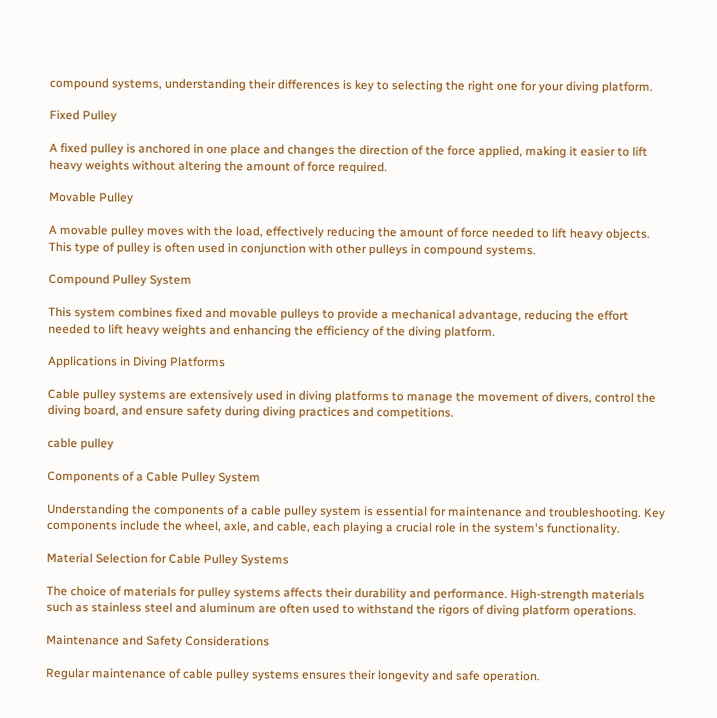compound systems, understanding their differences is key to selecting the right one for your diving platform.

Fixed Pulley

A fixed pulley is anchored in one place and changes the direction of the force applied, making it easier to lift heavy weights without altering the amount of force required.

Movable Pulley

A movable pulley moves with the load, effectively reducing the amount of force needed to lift heavy objects. This type of pulley is often used in conjunction with other pulleys in compound systems.

Compound Pulley System

This system combines fixed and movable pulleys to provide a mechanical advantage, reducing the effort needed to lift heavy weights and enhancing the efficiency of the diving platform.

Applications in Diving Platforms

Cable pulley systems are extensively used in diving platforms to manage the movement of divers, control the diving board, and ensure safety during diving practices and competitions.

cable pulley

Components of a Cable Pulley System

Understanding the components of a cable pulley system is essential for maintenance and troubleshooting. Key components include the wheel, axle, and cable, each playing a crucial role in the system's functionality.

Material Selection for Cable Pulley Systems

The choice of materials for pulley systems affects their durability and performance. High-strength materials such as stainless steel and aluminum are often used to withstand the rigors of diving platform operations.

Maintenance and Safety Considerations

Regular maintenance of cable pulley systems ensures their longevity and safe operation.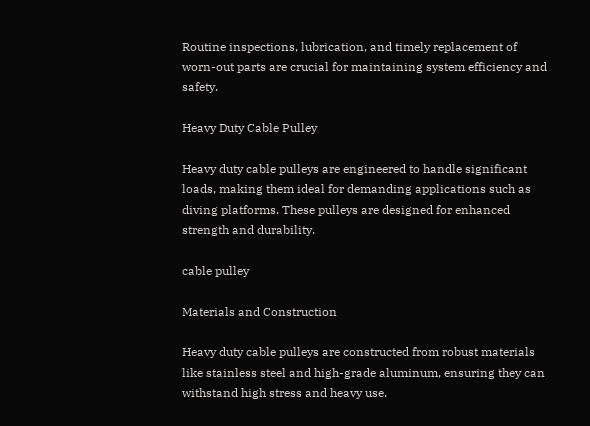Routine inspections, lubrication, and timely replacement of worn-out parts are crucial for maintaining system efficiency and safety.

Heavy Duty Cable Pulley

Heavy duty cable pulleys are engineered to handle significant loads, making them ideal for demanding applications such as diving platforms. These pulleys are designed for enhanced strength and durability.

cable pulley

Materials and Construction

Heavy duty cable pulleys are constructed from robust materials like stainless steel and high-grade aluminum, ensuring they can withstand high stress and heavy use.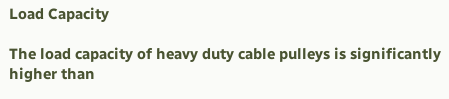Load Capacity

The load capacity of heavy duty cable pulleys is significantly higher than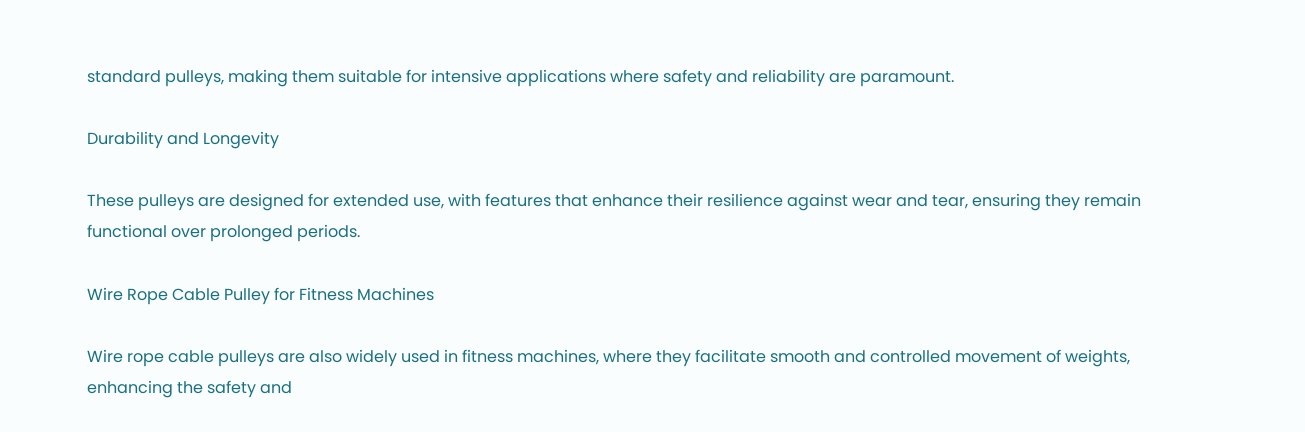standard pulleys, making them suitable for intensive applications where safety and reliability are paramount.

Durability and Longevity

These pulleys are designed for extended use, with features that enhance their resilience against wear and tear, ensuring they remain functional over prolonged periods.

Wire Rope Cable Pulley for Fitness Machines

Wire rope cable pulleys are also widely used in fitness machines, where they facilitate smooth and controlled movement of weights, enhancing the safety and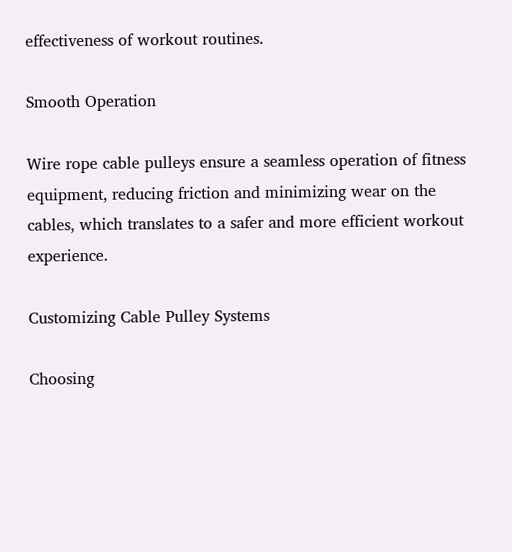effectiveness of workout routines.

Smooth Operation

Wire rope cable pulleys ensure a seamless operation of fitness equipment, reducing friction and minimizing wear on the cables, which translates to a safer and more efficient workout experience.

Customizing Cable Pulley Systems

Choosing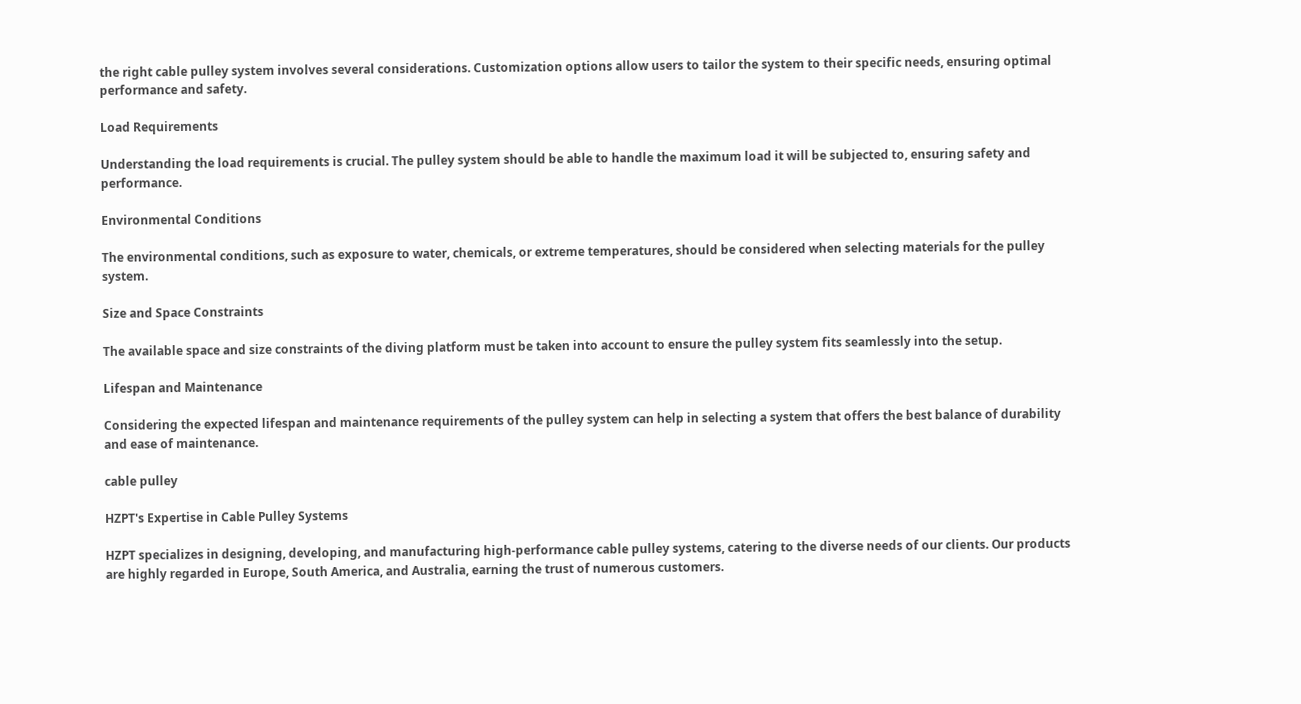the right cable pulley system involves several considerations. Customization options allow users to tailor the system to their specific needs, ensuring optimal performance and safety.

Load Requirements

Understanding the load requirements is crucial. The pulley system should be able to handle the maximum load it will be subjected to, ensuring safety and performance.

Environmental Conditions

The environmental conditions, such as exposure to water, chemicals, or extreme temperatures, should be considered when selecting materials for the pulley system.

Size and Space Constraints

The available space and size constraints of the diving platform must be taken into account to ensure the pulley system fits seamlessly into the setup.

Lifespan and Maintenance

Considering the expected lifespan and maintenance requirements of the pulley system can help in selecting a system that offers the best balance of durability and ease of maintenance.

cable pulley

HZPT's Expertise in Cable Pulley Systems

HZPT specializes in designing, developing, and manufacturing high-performance cable pulley systems, catering to the diverse needs of our clients. Our products are highly regarded in Europe, South America, and Australia, earning the trust of numerous customers.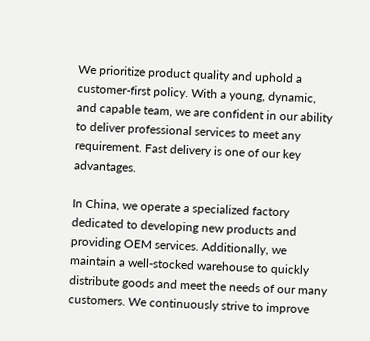We prioritize product quality and uphold a customer-first policy. With a young, dynamic, and capable team, we are confident in our ability to deliver professional services to meet any requirement. Fast delivery is one of our key advantages.

In China, we operate a specialized factory dedicated to developing new products and providing OEM services. Additionally, we maintain a well-stocked warehouse to quickly distribute goods and meet the needs of our many customers. We continuously strive to improve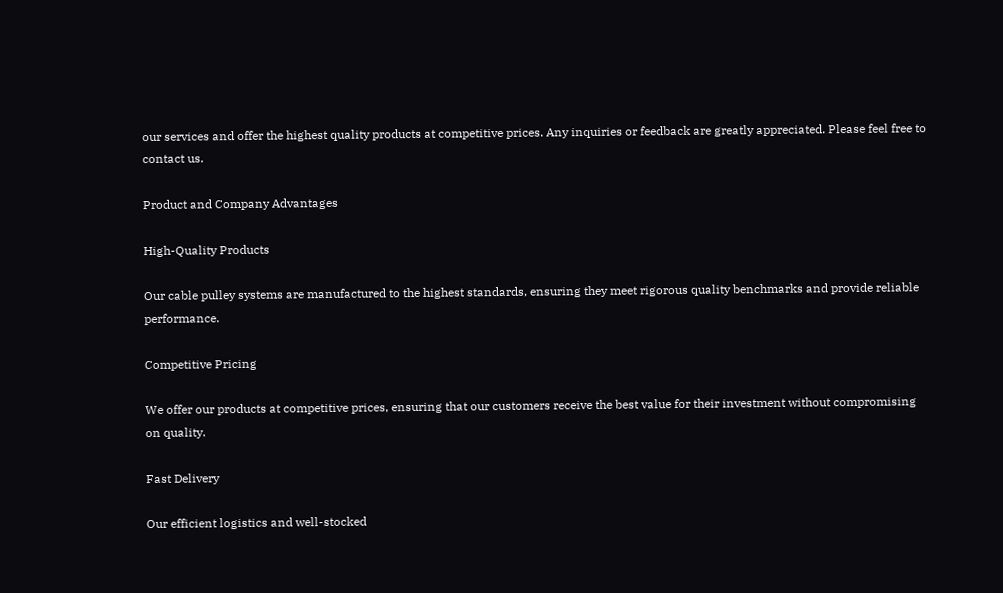our services and offer the highest quality products at competitive prices. Any inquiries or feedback are greatly appreciated. Please feel free to contact us.

Product and Company Advantages

High-Quality Products

Our cable pulley systems are manufactured to the highest standards, ensuring they meet rigorous quality benchmarks and provide reliable performance.

Competitive Pricing

We offer our products at competitive prices, ensuring that our customers receive the best value for their investment without compromising on quality.

Fast Delivery

Our efficient logistics and well-stocked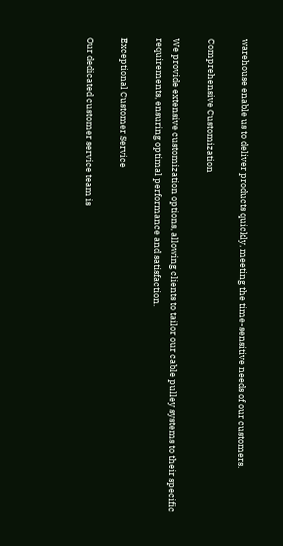warehouse enable us to deliver products quickly, meeting the time-sensitive needs of our customers.

Comprehensive Customization

We provide extensive customization options, allowing clients to tailor our cable pulley systems to their specific requirements, ensuring optimal performance and satisfaction.

Exceptional Customer Service

Our dedicated customer service team is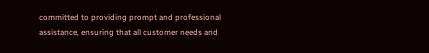committed to providing prompt and professional assistance, ensuring that all customer needs and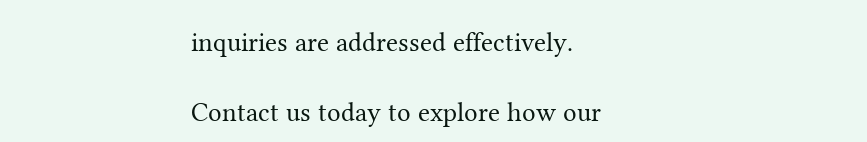inquiries are addressed effectively.

Contact us today to explore how our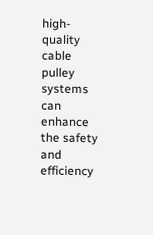high-quality cable pulley systems can enhance the safety and efficiency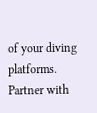of your diving platforms. Partner with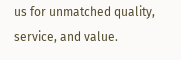us for unmatched quality, service, and value.